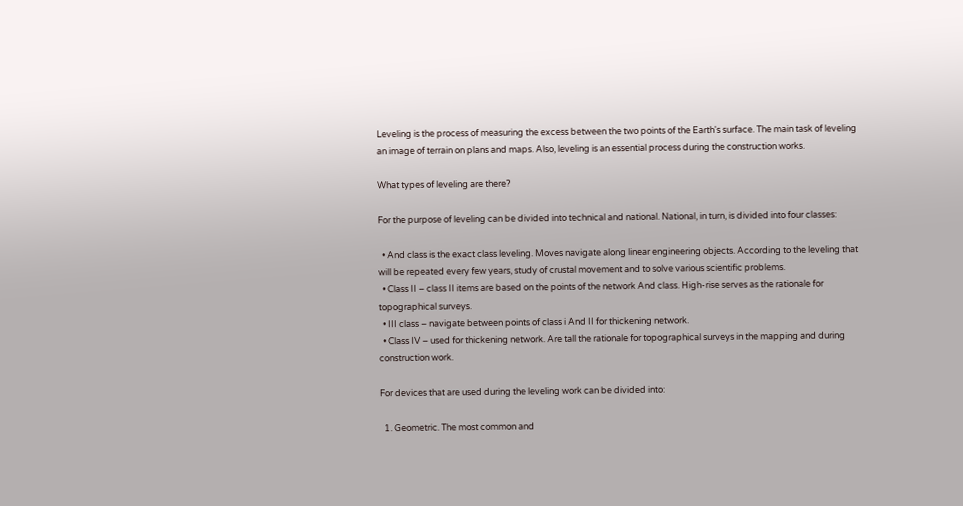Leveling is the process of measuring the excess between the two points of the Earth's surface. The main task of leveling an image of terrain on plans and maps. Also, leveling is an essential process during the construction works.

What types of leveling are there?

For the purpose of leveling can be divided into technical and national. National, in turn, is divided into four classes:

  • And class is the exact class leveling. Moves navigate along linear engineering objects. According to the leveling that will be repeated every few years, study of crustal movement and to solve various scientific problems.
  • Class II – class II items are based on the points of the network And class. High-rise serves as the rationale for topographical surveys.
  • III class – navigate between points of class i And II for thickening network.
  • Class IV – used for thickening network. Are tall the rationale for topographical surveys in the mapping and during construction work.

For devices that are used during the leveling work can be divided into:

  1. Geometric. The most common and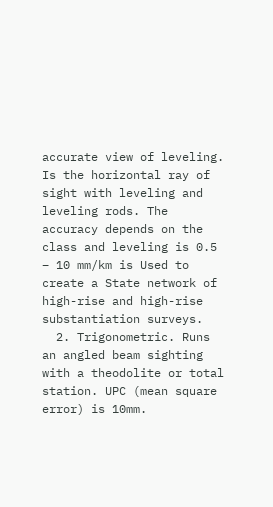accurate view of leveling. Is the horizontal ray of sight with leveling and leveling rods. The accuracy depends on the class and leveling is 0.5 – 10 mm/km is Used to create a State network of high-rise and high-rise substantiation surveys.
  2. Trigonometric. Runs an angled beam sighting with a theodolite or total station. UPC (mean square error) is 10mm.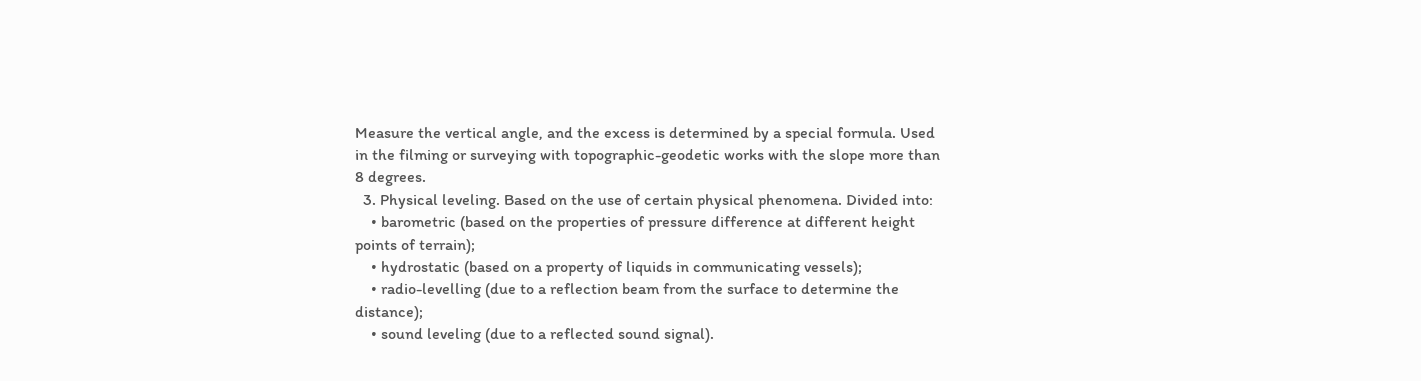Measure the vertical angle, and the excess is determined by a special formula. Used in the filming or surveying with topographic-geodetic works with the slope more than 8 degrees.
  3. Physical leveling. Based on the use of certain physical phenomena. Divided into:
    • barometric (based on the properties of pressure difference at different height points of terrain);
    • hydrostatic (based on a property of liquids in communicating vessels);
    • radio-levelling (due to a reflection beam from the surface to determine the distance);
    • sound leveling (due to a reflected sound signal).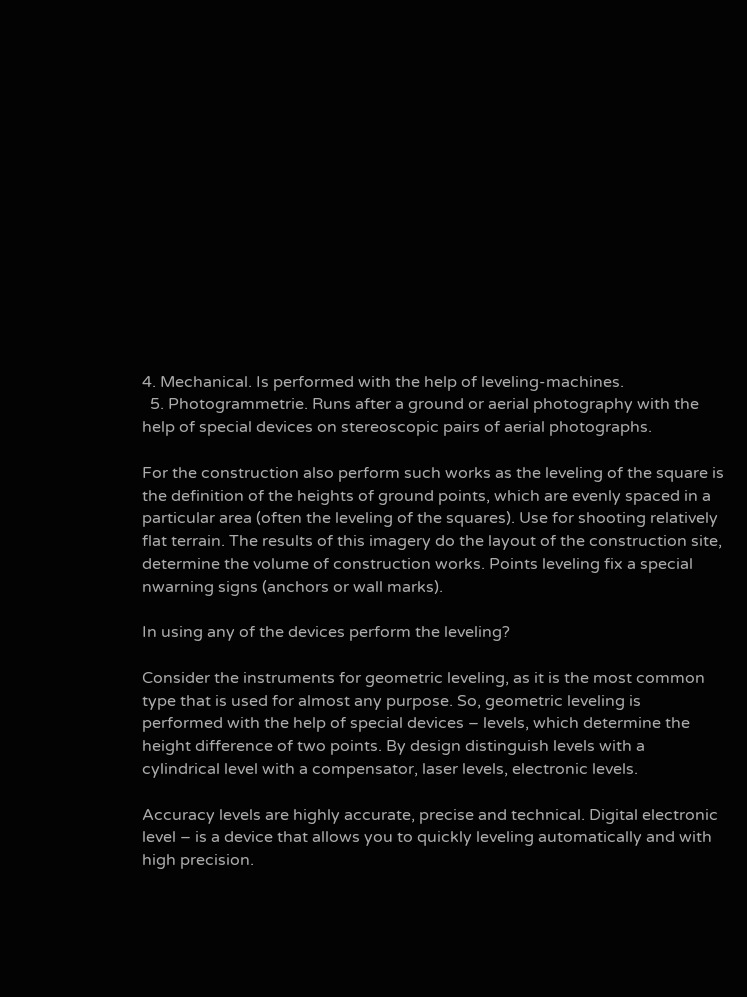4. Mechanical. Is performed with the help of leveling-machines.
  5. Photogrammetrie. Runs after a ground or aerial photography with the help of special devices on stereoscopic pairs of aerial photographs.

For the construction also perform such works as the leveling of the square is the definition of the heights of ground points, which are evenly spaced in a particular area (often the leveling of the squares). Use for shooting relatively flat terrain. The results of this imagery do the layout of the construction site, determine the volume of construction works. Points leveling fix a special nwarning signs (anchors or wall marks).

In using any of the devices perform the leveling?

Consider the instruments for geometric leveling, as it is the most common type that is used for almost any purpose. So, geometric leveling is performed with the help of special devices – levels, which determine the height difference of two points. By design distinguish levels with a cylindrical level with a compensator, laser levels, electronic levels.

Accuracy levels are highly accurate, precise and technical. Digital electronic level – is a device that allows you to quickly leveling automatically and with high precision.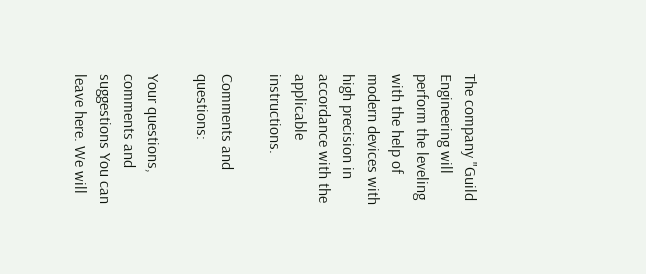The company "Guild Engineering will perform the leveling with the help of modern devices with high precision in accordance with the applicable instructions.

Comments and questions:

Your questions, comments and suggestions You can leave here. We will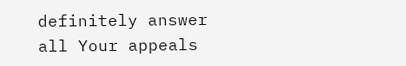definitely answer all Your appeals